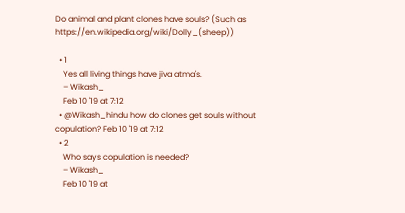Do animal and plant clones have souls? (Such as https://en.wikipedia.org/wiki/Dolly_(sheep))

  • 1
    Yes all living things have jiva atma's.
    – Wikash_
    Feb 10 '19 at 7:12
  • @Wikash_hindu how do clones get souls without copulation? Feb 10 '19 at 7:12
  • 2
    Who says copulation is needed?
    – Wikash_
    Feb 10 '19 at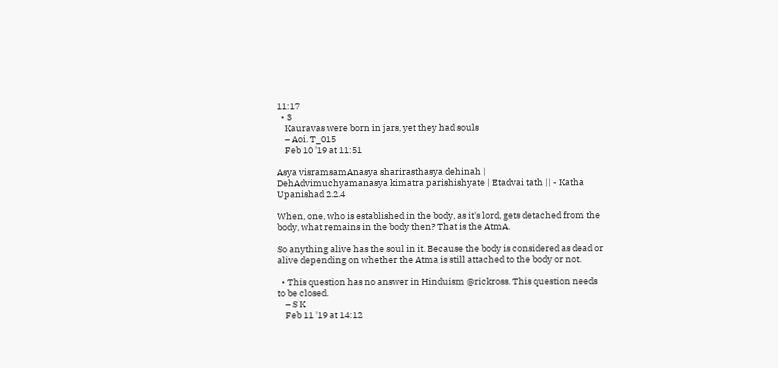11:17
  • 3
    Kauravas were born in jars, yet they had souls
    – Aoi. T_015
    Feb 10 '19 at 11:51

Asya visramsamAnasya sharirasthasya dehinah |
DehAdvimuchyamanasya kimatra parishishyate | Etadvai tath || - Katha Upanishad 2.2.4

When, one, who is established in the body, as it's lord, gets detached from the body, what remains in the body then? That is the AtmA.

So anything alive has the soul in it. Because the body is considered as dead or alive depending on whether the Atma is still attached to the body or not.

  • This question has no answer in Hinduism @rickross. This question needs to be closed.
    – S K
    Feb 11 '19 at 14:12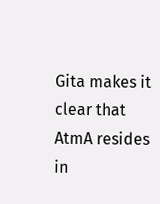Gita makes it clear that AtmA resides in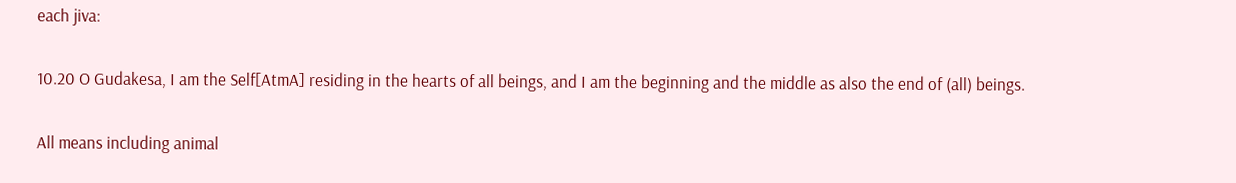each jiva:

10.20 O Gudakesa, I am the Self[AtmA] residing in the hearts of all beings, and I am the beginning and the middle as also the end of (all) beings.

All means including animal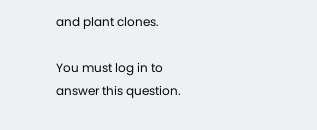and plant clones.

You must log in to answer this question.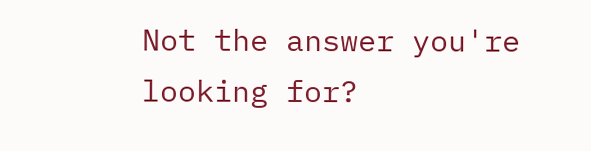Not the answer you're looking for?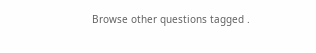Browse other questions tagged .